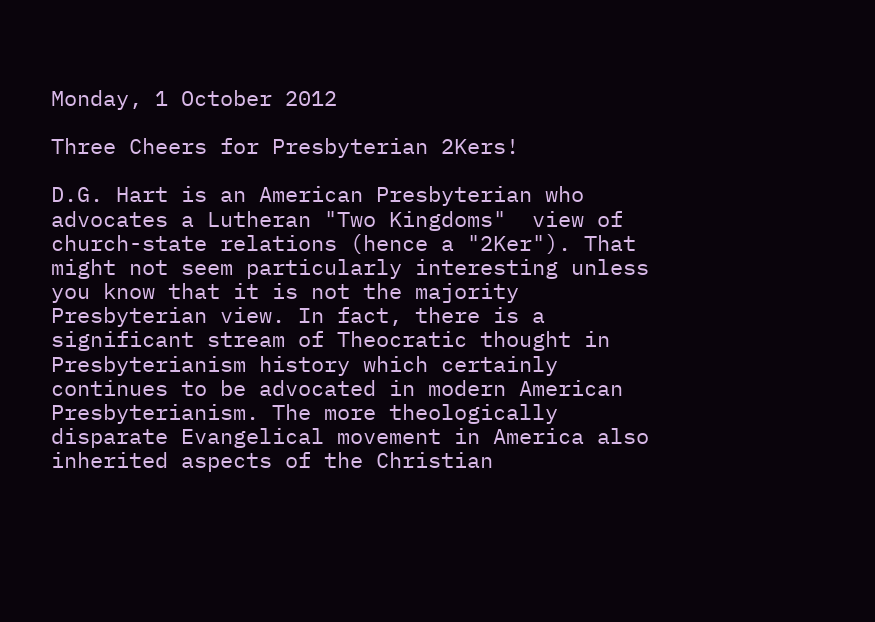Monday, 1 October 2012

Three Cheers for Presbyterian 2Kers!

D.G. Hart is an American Presbyterian who advocates a Lutheran "Two Kingdoms"  view of church-state relations (hence a "2Ker"). That might not seem particularly interesting unless you know that it is not the majority Presbyterian view. In fact, there is a significant stream of Theocratic thought in Presbyterianism history which certainly continues to be advocated in modern American Presbyterianism. The more theologically disparate Evangelical movement in America also inherited aspects of the Christian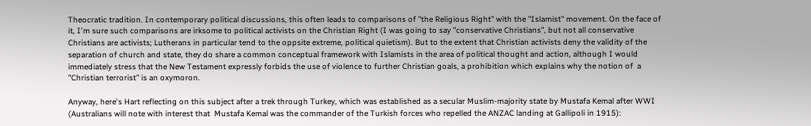Theocratic tradition. In contemporary political discussions, this often leads to comparisons of "the Religious Right" with the "Islamist" movement. On the face of it, I'm sure such comparisons are irksome to political activists on the Christian Right (I was going to say "conservative Christians", but not all conservative Christians are activists; Lutherans in particular tend to the oppsite extreme, political quietism). But to the extent that Christian activists deny the validity of the separation of church and state, they do share a common conceptual framework with Islamists in the area of political thought and action, although I would immediately stress that the New Testament expressly forbids the use of violence to further Christian goals, a prohibition which explains why the notion of  a "Christian terrorist" is an oxymoron.

Anyway, here's Hart reflecting on this subject after a trek through Turkey, which was established as a secular Muslim-majority state by Mustafa Kemal after WWI (Australians will note with interest that  Mustafa Kemal was the commander of the Turkish forces who repelled the ANZAC landing at Gallipoli in 1915):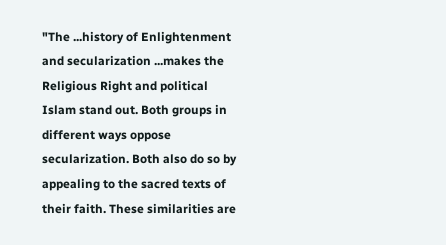"The ...history of Enlightenment and secularization ...makes the Religious Right and political Islam stand out. Both groups in different ways oppose secularization. Both also do so by appealing to the sacred texts of their faith. These similarities are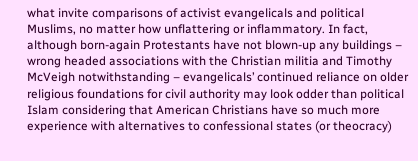what invite comparisons of activist evangelicals and political Muslims, no matter how unflattering or inflammatory. In fact, although born-again Protestants have not blown-up any buildings – wrong headed associations with the Christian militia and Timothy McVeigh notwithstanding – evangelicals’ continued reliance on older religious foundations for civil authority may look odder than political Islam considering that American Christians have so much more experience with alternatives to confessional states (or theocracy)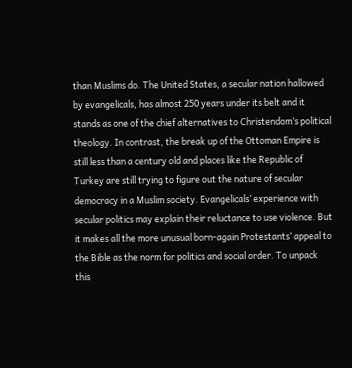than Muslims do. The United States, a secular nation hallowed by evangelicals, has almost 250 years under its belt and it stands as one of the chief alternatives to Christendom’s political theology. In contrast, the break up of the Ottoman Empire is still less than a century old and places like the Republic of Turkey are still trying to figure out the nature of secular democracy in a Muslim society. Evangelicals’ experience with secular politics may explain their reluctance to use violence. But it makes all the more unusual born-again Protestants’ appeal to the Bible as the norm for politics and social order. To unpack this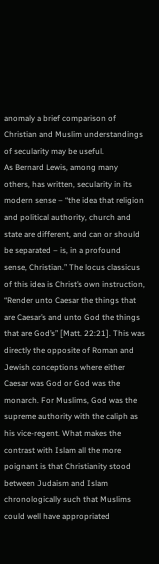anomaly a brief comparison of Christian and Muslim understandings of secularity may be useful.
As Bernard Lewis, among many others, has written, secularity in its modern sense – “the idea that religion and political authority, church and state are different, and can or should be separated – is, in a profound sense, Christian.” The locus classicus of this idea is Christ’s own instruction, “Render unto Caesar the things that are Caesar’s and unto God the things that are God’s” [Matt. 22:21]. This was directly the opposite of Roman and Jewish conceptions where either Caesar was God or God was the monarch. For Muslims, God was the supreme authority with the caliph as his vice-regent. What makes the contrast with Islam all the more poignant is that Christianity stood between Judaism and Islam chronologically such that Muslims could well have appropriated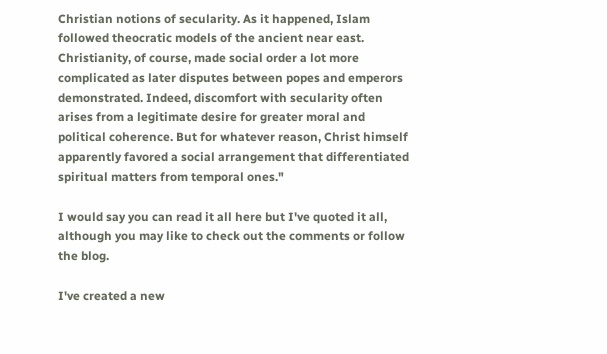Christian notions of secularity. As it happened, Islam followed theocratic models of the ancient near east. Christianity, of course, made social order a lot more complicated as later disputes between popes and emperors demonstrated. Indeed, discomfort with secularity often arises from a legitimate desire for greater moral and political coherence. But for whatever reason, Christ himself apparently favored a social arrangement that differentiated spiritual matters from temporal ones."

I would say you can read it all here but I've quoted it all, although you may like to check out the comments or follow the blog.

I've created a new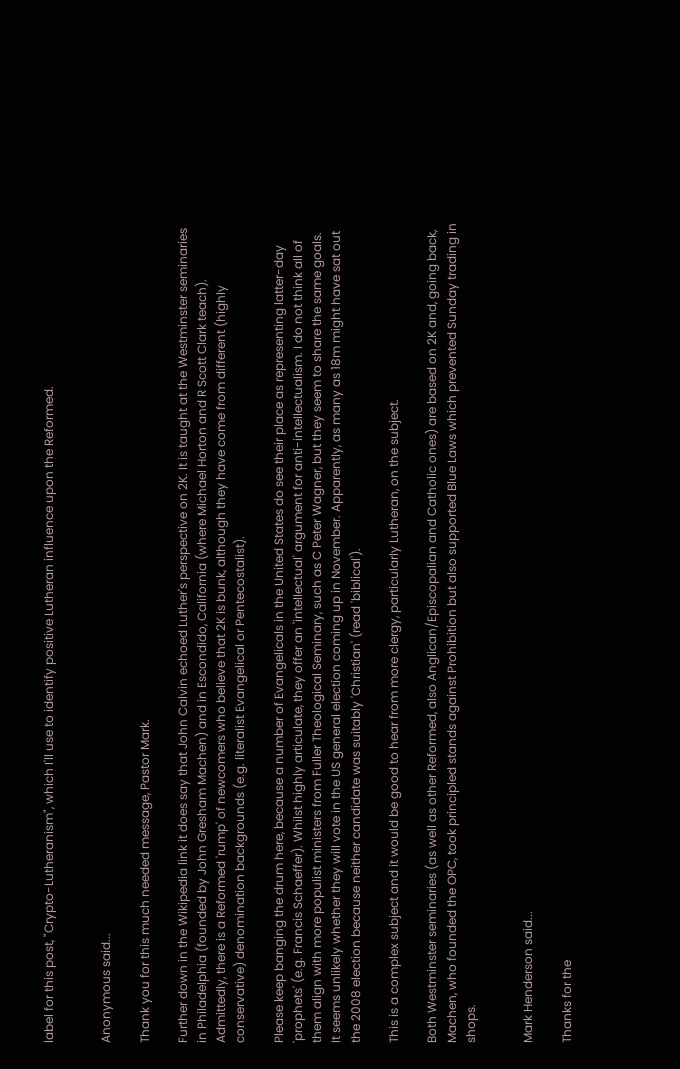label for this post, "Crypto-Lutheranism", which I'll use to identify positive Lutheran influence upon the Reformed.


Anonymous said...

Thank you for this much needed message, Pastor Mark.

Further down in the Wikipedia link it does say that John Calvin echoed Luther's perspective on 2K. It is taught at the Westminster seminaries in Philadelphia (founded by John Gresham Machen) and in Escondido, California (where Michael Horton and R Scott Clark teach). Admittedly, there is a Reformed 'rump' of newcomers who believe that 2K is bunk, although they have come from different (highly conservative) denomination backgrounds (e.g. literalist Evangelical or Pentecostalist).

Please keep banging the drum here, because a number of Evangelicals in the United States do see their place as representing latter-day 'prophets' (e.g. Francis Schaeffer). Whilst highly articulate, they offer an 'intellectual' argument for anti-intellectualism. I do not think all of them align with more populist ministers from Fuller Theological Seminary, such as C Peter Wagner, but they seem to share the same goals. It seems unlikely whether they will vote in the US general election coming up in November. Apparently, as many as 18m might have sat out the 2008 election because neither candidate was suitably 'Christian' (read 'biblical').

This is a complex subject and it would be good to hear from more clergy, particularly Lutheran, on the subject.

Both Westminster seminaries (as well as other Reformed, also Anglican/Episcopalian and Catholic ones) are based on 2K and, going back, Machen, who founded the OPC, took principled stands against Prohibition but also supported Blue Laws which prevented Sunday trading in shops.


Mark Henderson said...

Thanks for the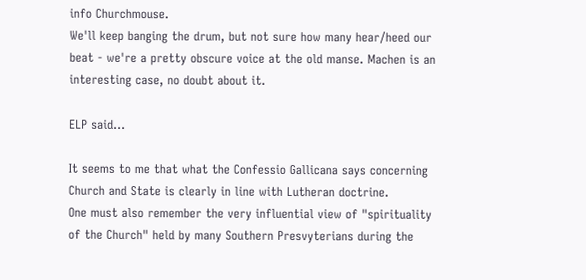info Churchmouse.
We'll keep banging the drum, but not sure how many hear/heed our beat - we're a pretty obscure voice at the old manse. Machen is an interesting case, no doubt about it.

ELP said...

It seems to me that what the Confessio Gallicana says concerning Church and State is clearly in line with Lutheran doctrine.
One must also remember the very influential view of "spirituality of the Church" held by many Southern Presvyterians during the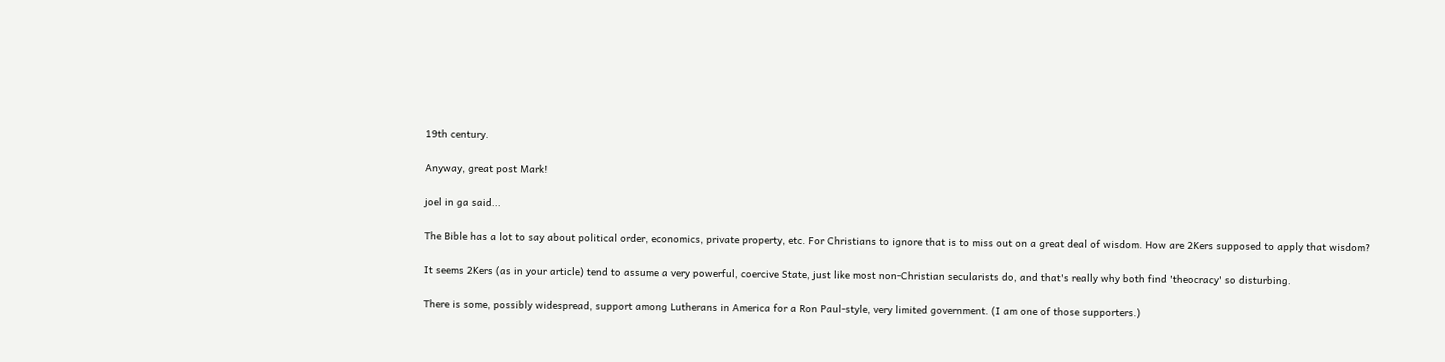19th century.

Anyway, great post Mark!

joel in ga said...

The Bible has a lot to say about political order, economics, private property, etc. For Christians to ignore that is to miss out on a great deal of wisdom. How are 2Kers supposed to apply that wisdom?

It seems 2Kers (as in your article) tend to assume a very powerful, coercive State, just like most non-Christian secularists do, and that's really why both find 'theocracy' so disturbing.

There is some, possibly widespread, support among Lutherans in America for a Ron Paul-style, very limited government. (I am one of those supporters.)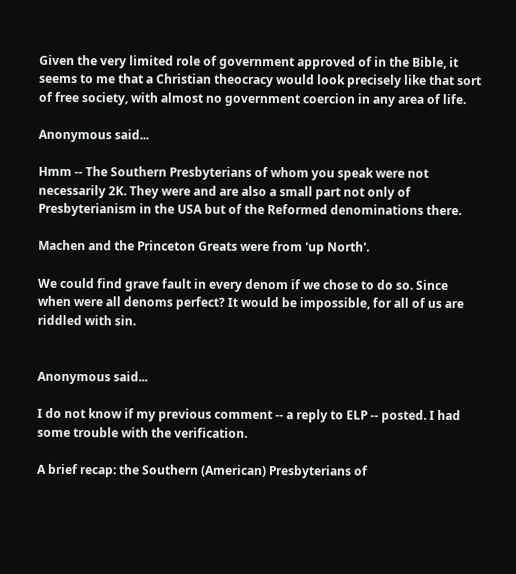Given the very limited role of government approved of in the Bible, it seems to me that a Christian theocracy would look precisely like that sort of free society, with almost no government coercion in any area of life.

Anonymous said...

Hmm -- The Southern Presbyterians of whom you speak were not necessarily 2K. They were and are also a small part not only of Presbyterianism in the USA but of the Reformed denominations there.

Machen and the Princeton Greats were from 'up North'.

We could find grave fault in every denom if we chose to do so. Since when were all denoms perfect? It would be impossible, for all of us are riddled with sin.


Anonymous said...

I do not know if my previous comment -- a reply to ELP -- posted. I had some trouble with the verification.

A brief recap: the Southern (American) Presbyterians of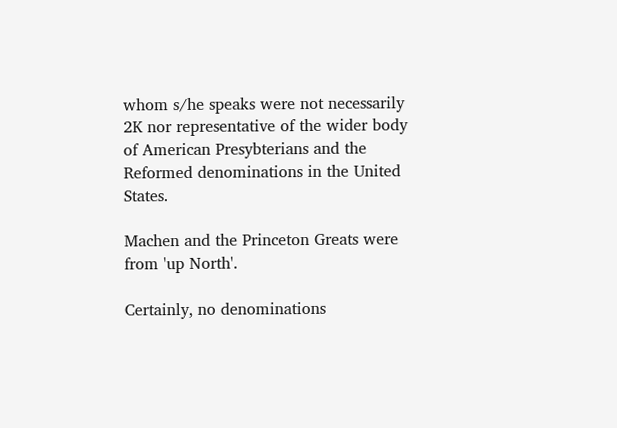whom s/he speaks were not necessarily 2K nor representative of the wider body of American Presybterians and the Reformed denominations in the United States.

Machen and the Princeton Greats were from 'up North'.

Certainly, no denominations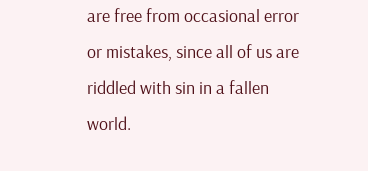are free from occasional error or mistakes, since all of us are riddled with sin in a fallen world.